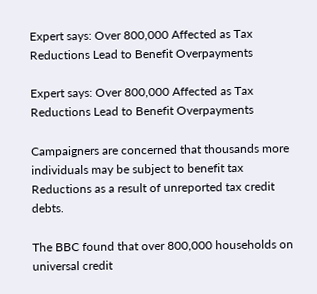Expert says: Over 800,000 Affected as Tax Reductions Lead to Benefit Overpayments

Expert says: Over 800,000 Affected as Tax Reductions Lead to Benefit Overpayments

Campaigners are concerned that thousands more individuals may be subject to benefit tax Reductions as a result of unreported tax credit debts.

The BBC found that over 800,000 households on universal credit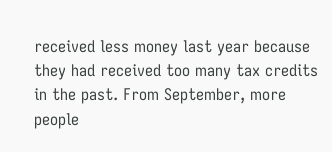received less money last year because they had received too many tax credits in the past. From September, more people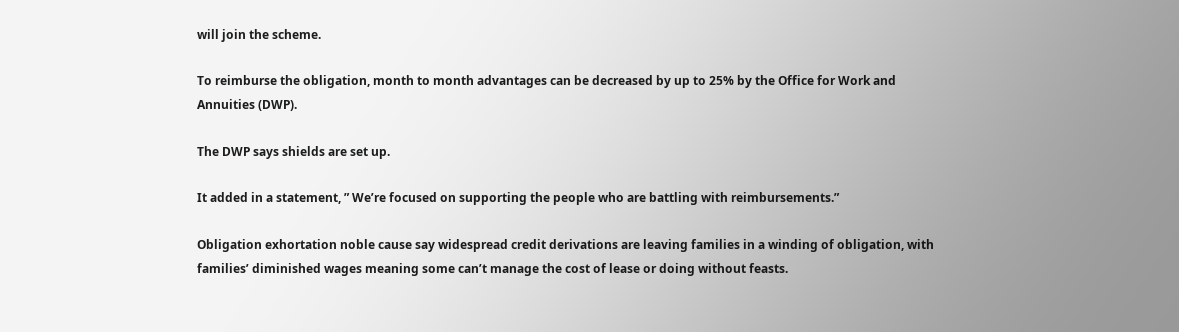will join the scheme.

To reimburse the obligation, month to month advantages can be decreased by up to 25% by the Office for Work and Annuities (DWP).

The DWP says shields are set up.

It added in a statement, ” We’re focused on supporting the people who are battling with reimbursements.”

Obligation exhortation noble cause say widespread credit derivations are leaving families in a winding of obligation, with families’ diminished wages meaning some can’t manage the cost of lease or doing without feasts.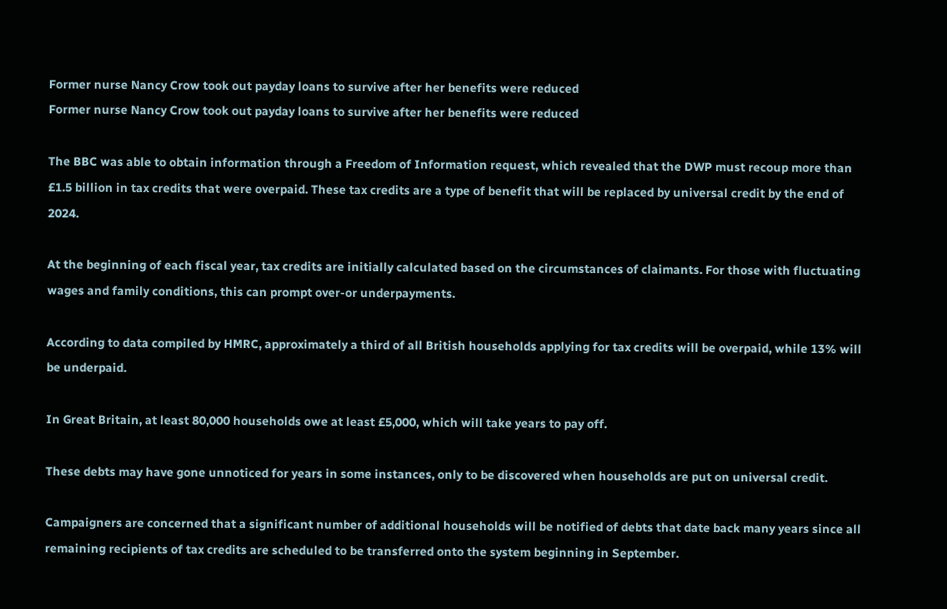Former nurse Nancy Crow took out payday loans to survive after her benefits were reduced
Former nurse Nancy Crow took out payday loans to survive after her benefits were reduced

The BBC was able to obtain information through a Freedom of Information request, which revealed that the DWP must recoup more than £1.5 billion in tax credits that were overpaid. These tax credits are a type of benefit that will be replaced by universal credit by the end of 2024.

At the beginning of each fiscal year, tax credits are initially calculated based on the circumstances of claimants. For those with fluctuating wages and family conditions, this can prompt over-or underpayments.

According to data compiled by HMRC, approximately a third of all British households applying for tax credits will be overpaid, while 13% will be underpaid.

In Great Britain, at least 80,000 households owe at least £5,000, which will take years to pay off.

These debts may have gone unnoticed for years in some instances, only to be discovered when households are put on universal credit.

Campaigners are concerned that a significant number of additional households will be notified of debts that date back many years since all remaining recipients of tax credits are scheduled to be transferred onto the system beginning in September.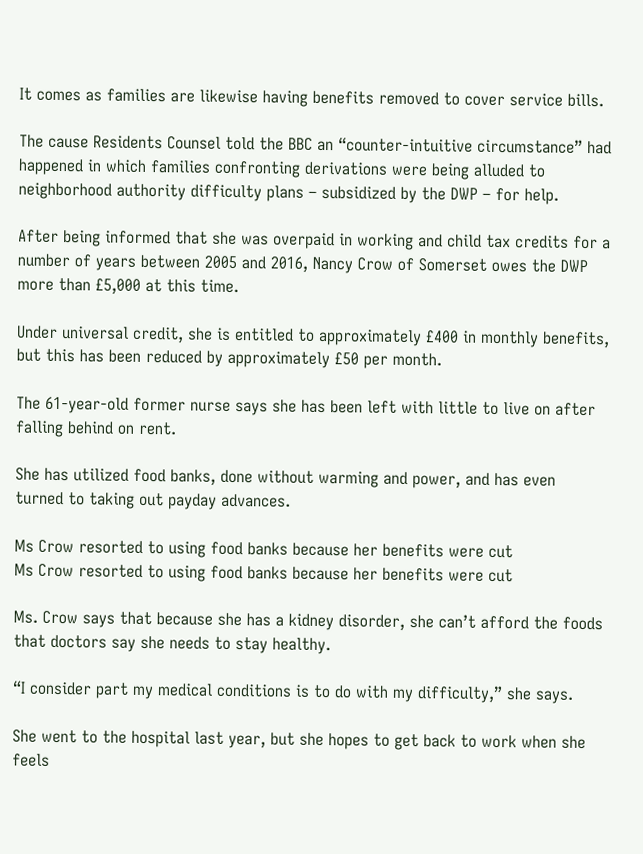It comes as families are likewise having benefits removed to cover service bills.

The cause Residents Counsel told the BBC an “counter-intuitive circumstance” had happened in which families confronting derivations were being alluded to neighborhood authority difficulty plans – subsidized by the DWP – for help.

After being informed that she was overpaid in working and child tax credits for a number of years between 2005 and 2016, Nancy Crow of Somerset owes the DWP more than £5,000 at this time.

Under universal credit, she is entitled to approximately £400 in monthly benefits, but this has been reduced by approximately £50 per month.

The 61-year-old former nurse says she has been left with little to live on after falling behind on rent.

She has utilized food banks, done without warming and power, and has even turned to taking out payday advances.

Ms Crow resorted to using food banks because her benefits were cut
Ms Crow resorted to using food banks because her benefits were cut

Ms. Crow says that because she has a kidney disorder, she can’t afford the foods that doctors say she needs to stay healthy.

“I consider part my medical conditions is to do with my difficulty,” she says.

She went to the hospital last year, but she hopes to get back to work when she feels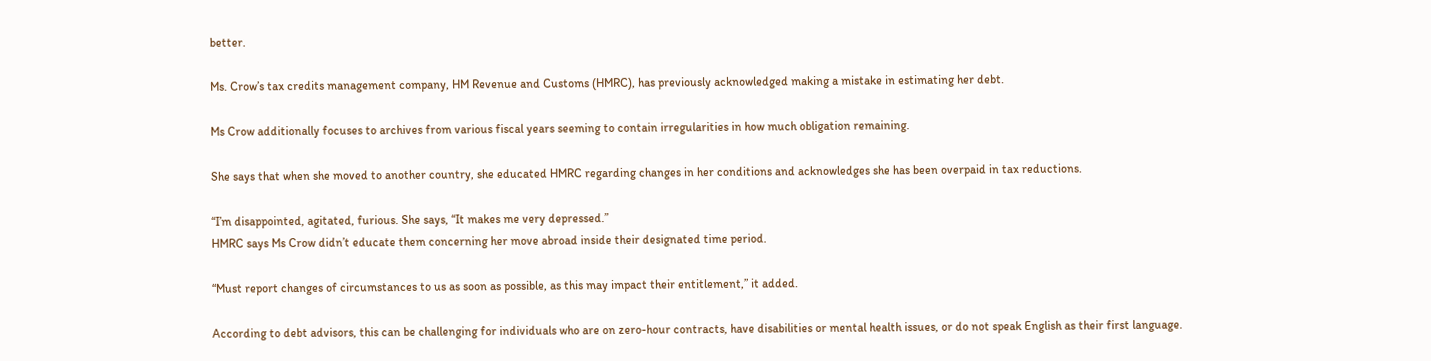better.

Ms. Crow’s tax credits management company, HM Revenue and Customs (HMRC), has previously acknowledged making a mistake in estimating her debt.

Ms Crow additionally focuses to archives from various fiscal years seeming to contain irregularities in how much obligation remaining.

She says that when she moved to another country, she educated HMRC regarding changes in her conditions and acknowledges she has been overpaid in tax reductions.

“I’m disappointed, agitated, furious. She says, “It makes me very depressed.”
HMRC says Ms Crow didn’t educate them concerning her move abroad inside their designated time period.

“Must report changes of circumstances to us as soon as possible, as this may impact their entitlement,” it added.

According to debt advisors, this can be challenging for individuals who are on zero-hour contracts, have disabilities or mental health issues, or do not speak English as their first language.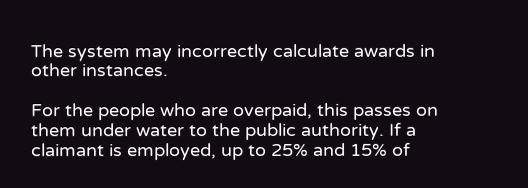The system may incorrectly calculate awards in other instances.

For the people who are overpaid, this passes on them under water to the public authority. If a claimant is employed, up to 25% and 15% of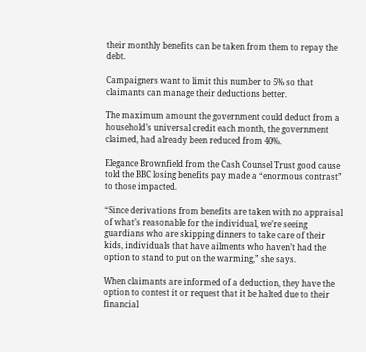their monthly benefits can be taken from them to repay the debt.

Campaigners want to limit this number to 5% so that claimants can manage their deductions better.

The maximum amount the government could deduct from a household’s universal credit each month, the government claimed, had already been reduced from 40%.

Elegance Brownfield from the Cash Counsel Trust good cause told the BBC losing benefits pay made a “enormous contrast” to those impacted.

“Since derivations from benefits are taken with no appraisal of what’s reasonable for the individual, we’re seeing guardians who are skipping dinners to take care of their kids, individuals that have ailments who haven’t had the option to stand to put on the warming,” she says.

When claimants are informed of a deduction, they have the option to contest it or request that it be halted due to their financial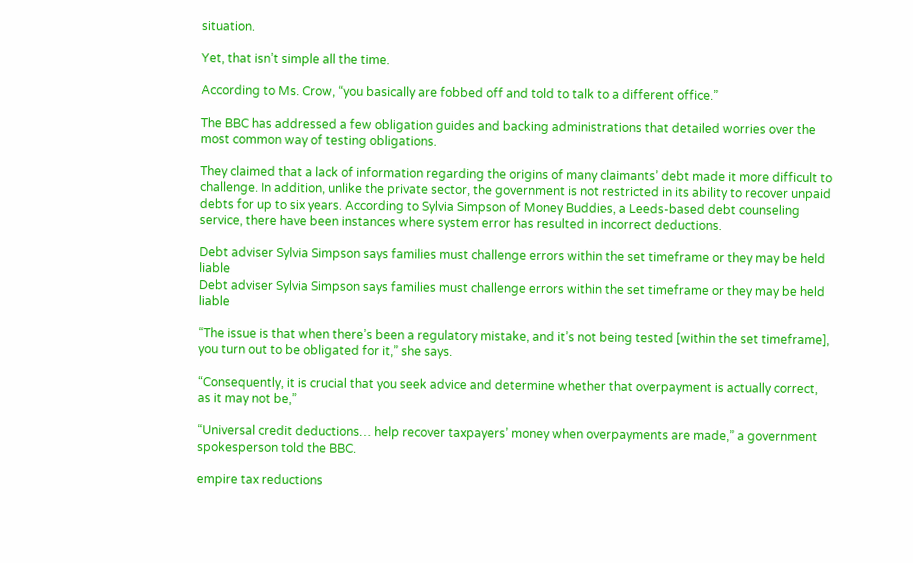situation.

Yet, that isn’t simple all the time.

According to Ms. Crow, “you basically are fobbed off and told to talk to a different office.”

The BBC has addressed a few obligation guides and backing administrations that detailed worries over the most common way of testing obligations.

They claimed that a lack of information regarding the origins of many claimants’ debt made it more difficult to challenge. In addition, unlike the private sector, the government is not restricted in its ability to recover unpaid debts for up to six years. According to Sylvia Simpson of Money Buddies, a Leeds-based debt counseling service, there have been instances where system error has resulted in incorrect deductions.

Debt adviser Sylvia Simpson says families must challenge errors within the set timeframe or they may be held liable
Debt adviser Sylvia Simpson says families must challenge errors within the set timeframe or they may be held liable

“The issue is that when there’s been a regulatory mistake, and it’s not being tested [within the set timeframe], you turn out to be obligated for it,” she says.

“Consequently, it is crucial that you seek advice and determine whether that overpayment is actually correct, as it may not be,”

“Universal credit deductions… help recover taxpayers’ money when overpayments are made,” a government spokesperson told the BBC.

empire tax reductions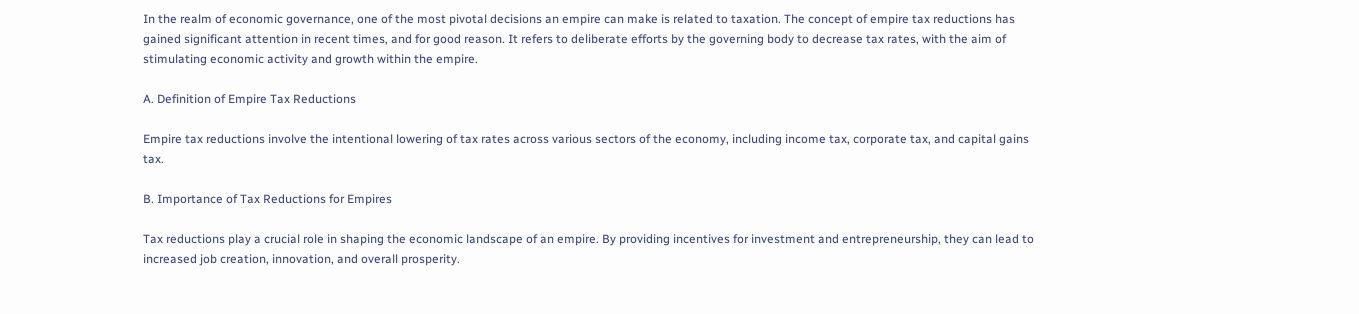In the realm of economic governance, one of the most pivotal decisions an empire can make is related to taxation. The concept of empire tax reductions has gained significant attention in recent times, and for good reason. It refers to deliberate efforts by the governing body to decrease tax rates, with the aim of stimulating economic activity and growth within the empire.

A. Definition of Empire Tax Reductions

Empire tax reductions involve the intentional lowering of tax rates across various sectors of the economy, including income tax, corporate tax, and capital gains tax.

B. Importance of Tax Reductions for Empires

Tax reductions play a crucial role in shaping the economic landscape of an empire. By providing incentives for investment and entrepreneurship, they can lead to increased job creation, innovation, and overall prosperity.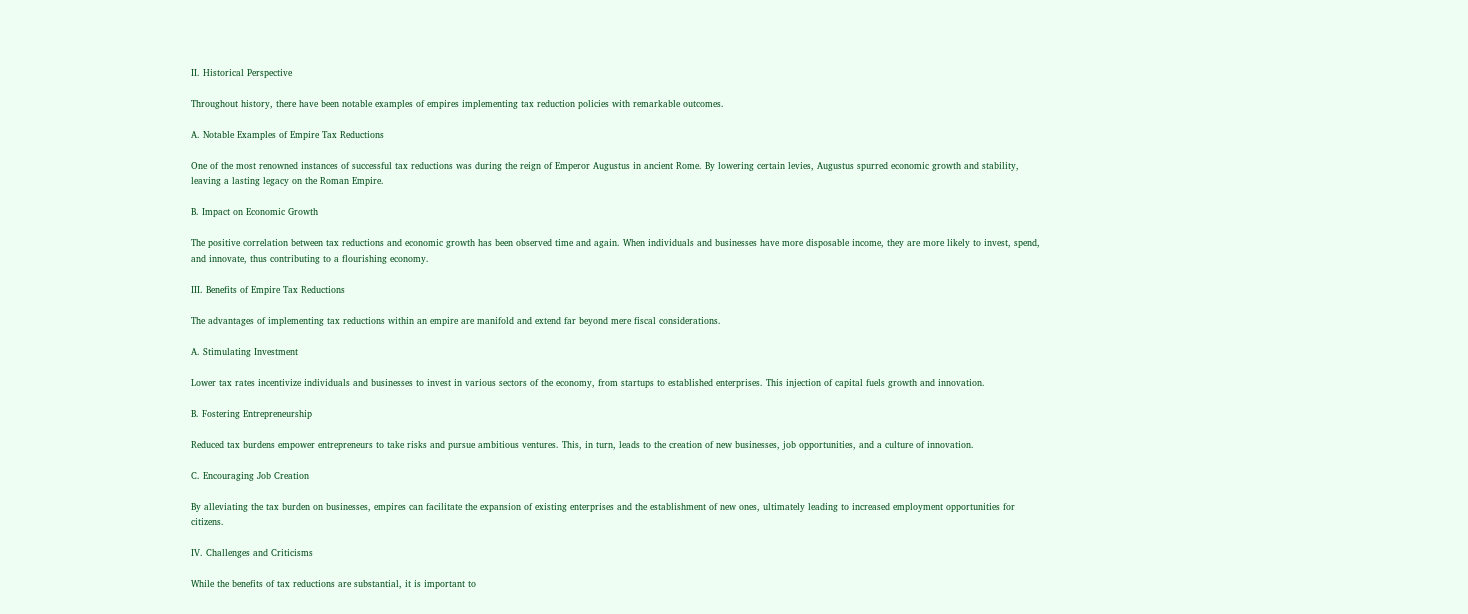II. Historical Perspective

Throughout history, there have been notable examples of empires implementing tax reduction policies with remarkable outcomes.

A. Notable Examples of Empire Tax Reductions

One of the most renowned instances of successful tax reductions was during the reign of Emperor Augustus in ancient Rome. By lowering certain levies, Augustus spurred economic growth and stability, leaving a lasting legacy on the Roman Empire.

B. Impact on Economic Growth

The positive correlation between tax reductions and economic growth has been observed time and again. When individuals and businesses have more disposable income, they are more likely to invest, spend, and innovate, thus contributing to a flourishing economy.

III. Benefits of Empire Tax Reductions

The advantages of implementing tax reductions within an empire are manifold and extend far beyond mere fiscal considerations.

A. Stimulating Investment

Lower tax rates incentivize individuals and businesses to invest in various sectors of the economy, from startups to established enterprises. This injection of capital fuels growth and innovation.

B. Fostering Entrepreneurship

Reduced tax burdens empower entrepreneurs to take risks and pursue ambitious ventures. This, in turn, leads to the creation of new businesses, job opportunities, and a culture of innovation.

C. Encouraging Job Creation

By alleviating the tax burden on businesses, empires can facilitate the expansion of existing enterprises and the establishment of new ones, ultimately leading to increased employment opportunities for citizens.

IV. Challenges and Criticisms

While the benefits of tax reductions are substantial, it is important to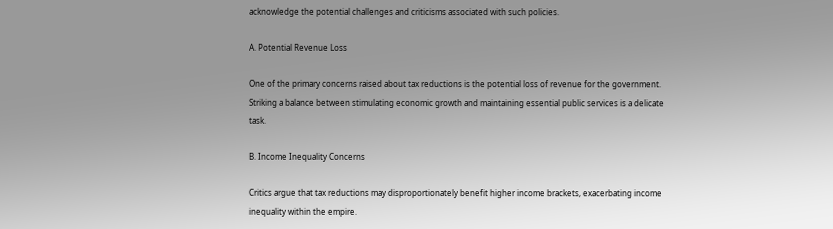acknowledge the potential challenges and criticisms associated with such policies.

A. Potential Revenue Loss

One of the primary concerns raised about tax reductions is the potential loss of revenue for the government. Striking a balance between stimulating economic growth and maintaining essential public services is a delicate task.

B. Income Inequality Concerns

Critics argue that tax reductions may disproportionately benefit higher income brackets, exacerbating income inequality within the empire.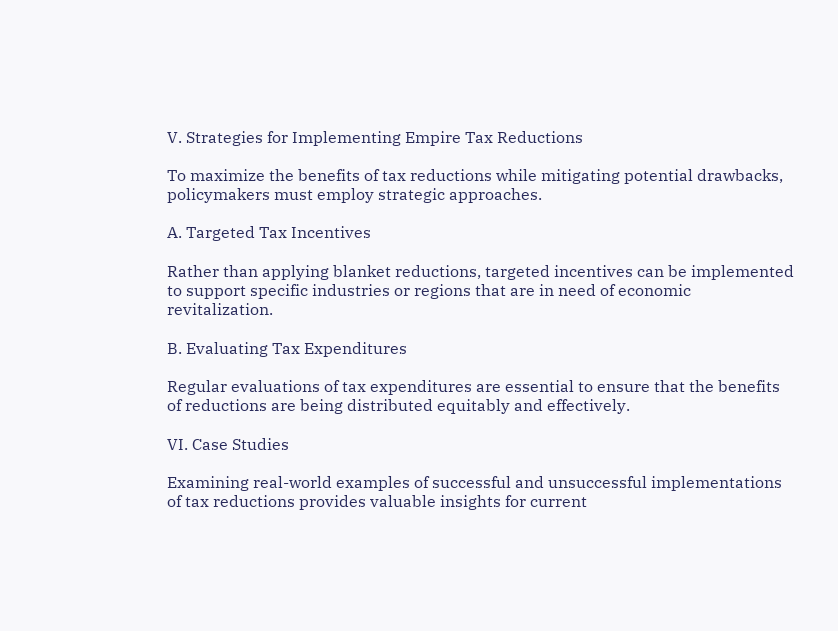V. Strategies for Implementing Empire Tax Reductions

To maximize the benefits of tax reductions while mitigating potential drawbacks, policymakers must employ strategic approaches.

A. Targeted Tax Incentives

Rather than applying blanket reductions, targeted incentives can be implemented to support specific industries or regions that are in need of economic revitalization.

B. Evaluating Tax Expenditures

Regular evaluations of tax expenditures are essential to ensure that the benefits of reductions are being distributed equitably and effectively.

VI. Case Studies

Examining real-world examples of successful and unsuccessful implementations of tax reductions provides valuable insights for current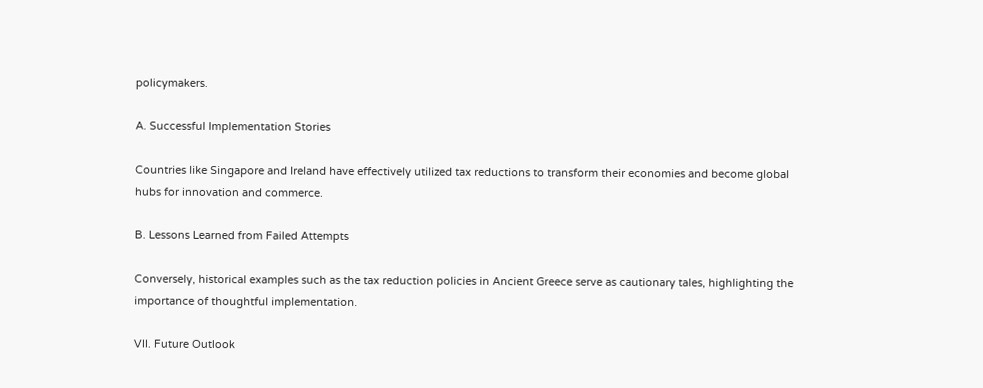policymakers.

A. Successful Implementation Stories

Countries like Singapore and Ireland have effectively utilized tax reductions to transform their economies and become global hubs for innovation and commerce.

B. Lessons Learned from Failed Attempts

Conversely, historical examples such as the tax reduction policies in Ancient Greece serve as cautionary tales, highlighting the importance of thoughtful implementation.

VII. Future Outlook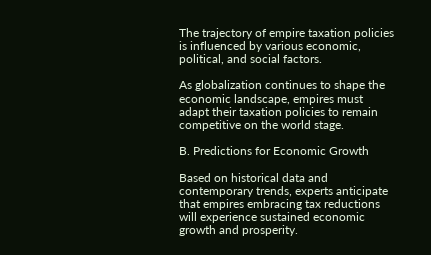The trajectory of empire taxation policies is influenced by various economic, political, and social factors.

As globalization continues to shape the economic landscape, empires must adapt their taxation policies to remain competitive on the world stage.

B. Predictions for Economic Growth

Based on historical data and contemporary trends, experts anticipate that empires embracing tax reductions will experience sustained economic growth and prosperity.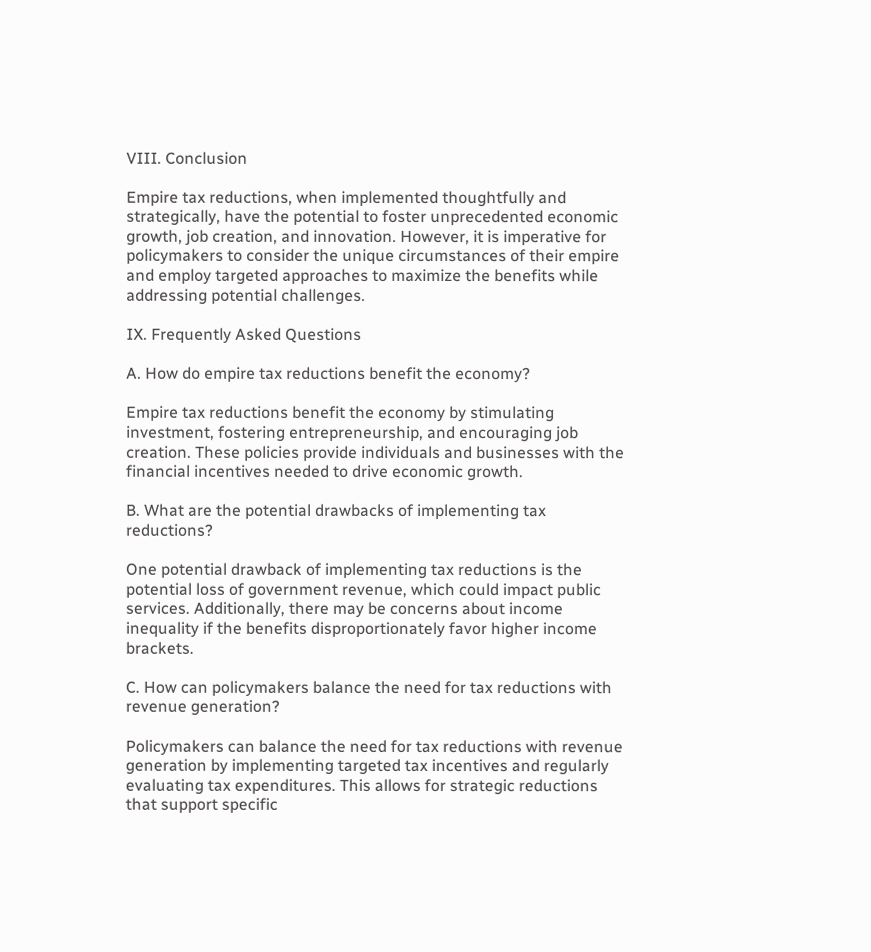VIII. Conclusion

Empire tax reductions, when implemented thoughtfully and strategically, have the potential to foster unprecedented economic growth, job creation, and innovation. However, it is imperative for policymakers to consider the unique circumstances of their empire and employ targeted approaches to maximize the benefits while addressing potential challenges.

IX. Frequently Asked Questions

A. How do empire tax reductions benefit the economy?

Empire tax reductions benefit the economy by stimulating investment, fostering entrepreneurship, and encouraging job creation. These policies provide individuals and businesses with the financial incentives needed to drive economic growth.

B. What are the potential drawbacks of implementing tax reductions?

One potential drawback of implementing tax reductions is the potential loss of government revenue, which could impact public services. Additionally, there may be concerns about income inequality if the benefits disproportionately favor higher income brackets.

C. How can policymakers balance the need for tax reductions with revenue generation?

Policymakers can balance the need for tax reductions with revenue generation by implementing targeted tax incentives and regularly evaluating tax expenditures. This allows for strategic reductions that support specific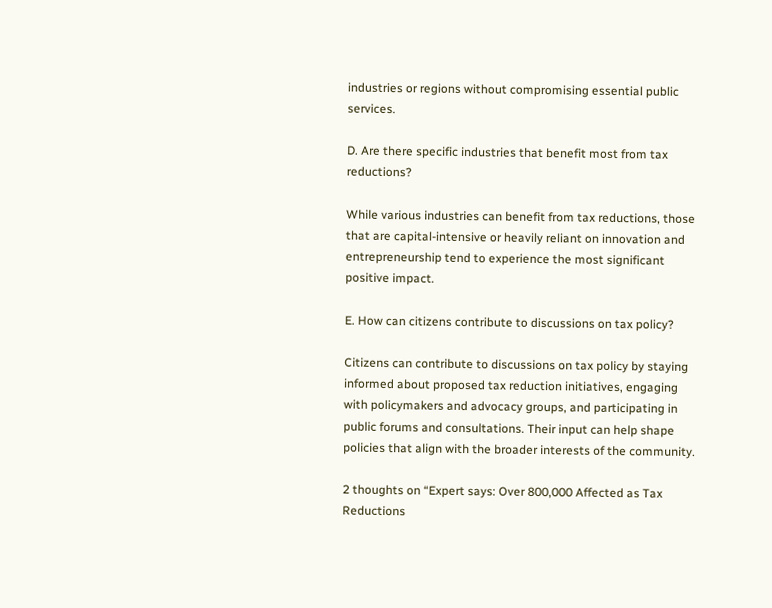industries or regions without compromising essential public services.

D. Are there specific industries that benefit most from tax reductions?

While various industries can benefit from tax reductions, those that are capital-intensive or heavily reliant on innovation and entrepreneurship tend to experience the most significant positive impact.

E. How can citizens contribute to discussions on tax policy?

Citizens can contribute to discussions on tax policy by staying informed about proposed tax reduction initiatives, engaging with policymakers and advocacy groups, and participating in public forums and consultations. Their input can help shape policies that align with the broader interests of the community.

2 thoughts on “Expert says: Over 800,000 Affected as Tax Reductions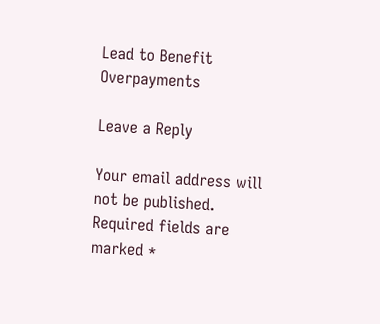Lead to Benefit Overpayments

Leave a Reply

Your email address will not be published. Required fields are marked *